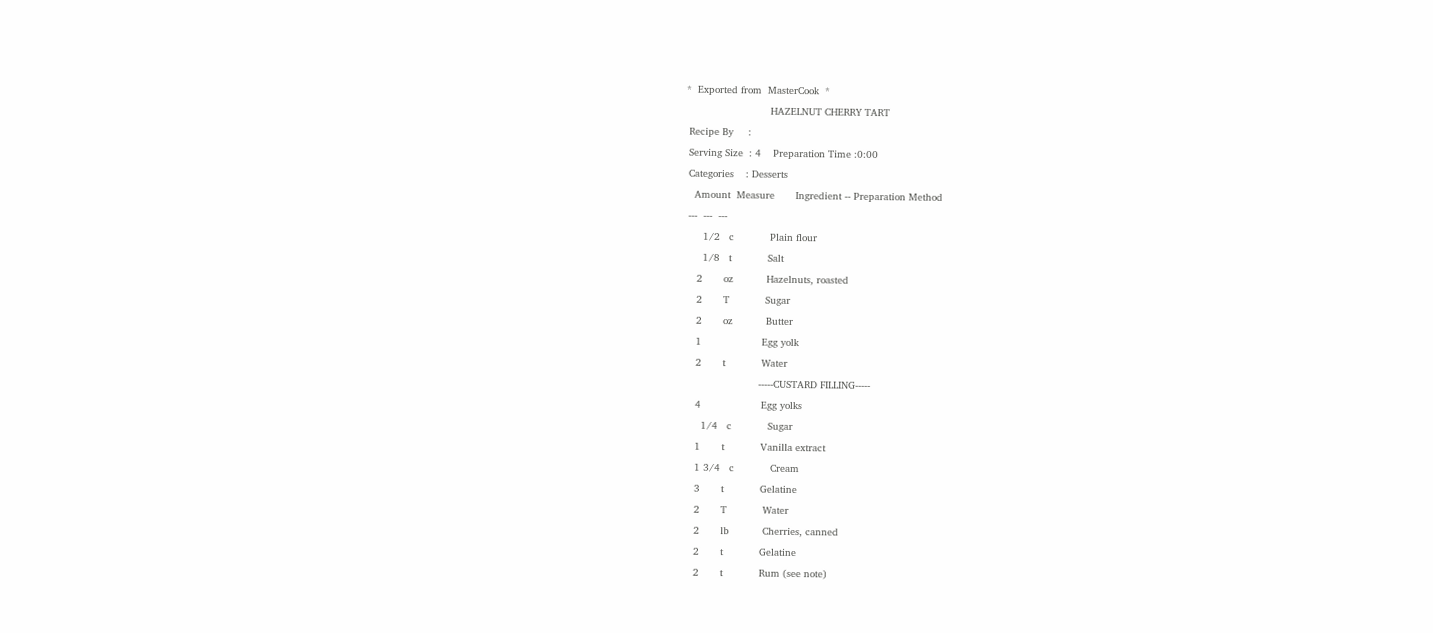*  Exported from  MasterCook  *
                            HAZELNUT CHERRY TART
 Recipe By     :
 Serving Size  : 4    Preparation Time :0:00
 Categories    : Desserts
   Amount  Measure       Ingredient -- Preparation Method
 ---  ---  ---
      1/2   c            Plain flour
      1/8   t            Salt
    2       oz           Hazelnuts, roasted
    2       T            Sugar
    2       oz           Butter
    1                    Egg yolk
    2       t            Water
                         -----CUSTARD FILLING-----
    4                    Egg yolks
      1/4   c            Sugar
    1       t            Vanilla extract
    1 3/4   c            Cream
    3       t            Gelatine
    2       T            Water
    2       lb           Cherries, canned
    2       t            Gelatine
    2       t            Rum (see note)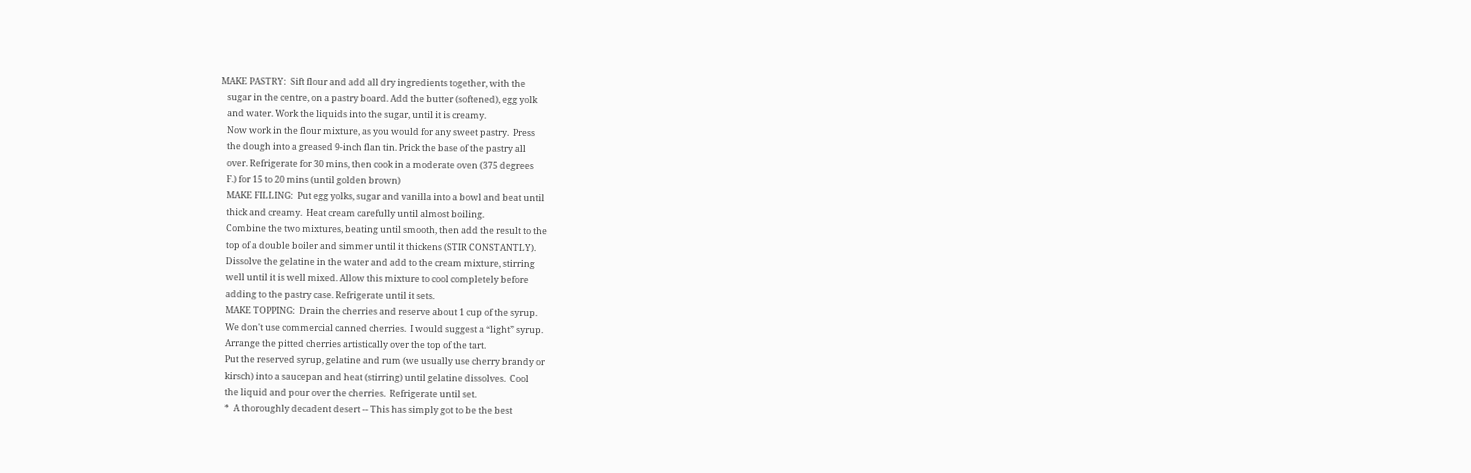MAKE PASTRY:  Sift flour and add all dry ingredients together, with the
   sugar in the centre, on a pastry board. Add the butter (softened), egg yolk
   and water. Work the liquids into the sugar, until it is creamy.
   Now work in the flour mixture, as you would for any sweet pastry.  Press
   the dough into a greased 9-inch flan tin. Prick the base of the pastry all
   over. Refrigerate for 30 mins, then cook in a moderate oven (375 degrees
   F.) for 15 to 20 mins (until golden brown)
   MAKE FILLING:  Put egg yolks, sugar and vanilla into a bowl and beat until
   thick and creamy.  Heat cream carefully until almost boiling.
   Combine the two mixtures, beating until smooth, then add the result to the
   top of a double boiler and simmer until it thickens (STIR CONSTANTLY).
   Dissolve the gelatine in the water and add to the cream mixture, stirring
   well until it is well mixed. Allow this mixture to cool completely before
   adding to the pastry case. Refrigerate until it sets.
   MAKE TOPPING:  Drain the cherries and reserve about 1 cup of the syrup.
   We don't use commercial canned cherries.  I would suggest a “light” syrup.
   Arrange the pitted cherries artistically over the top of the tart.
   Put the reserved syrup, gelatine and rum (we usually use cherry brandy or
   kirsch) into a saucepan and heat (stirring) until gelatine dissolves.  Cool
   the liquid and pour over the cherries.  Refrigerate until set.
   *  A thoroughly decadent desert -- This has simply got to be the best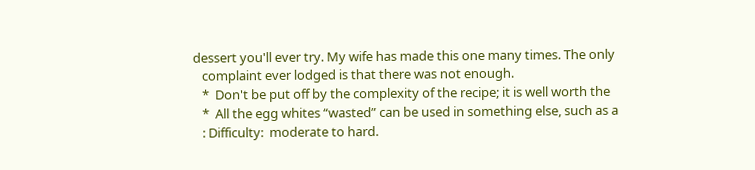dessert you'll ever try. My wife has made this one many times. The only
   complaint ever lodged is that there was not enough.
   *  Don't be put off by the complexity of the recipe; it is well worth the
   *  All the egg whites “wasted” can be used in something else, such as a
   : Difficulty:  moderate to hard.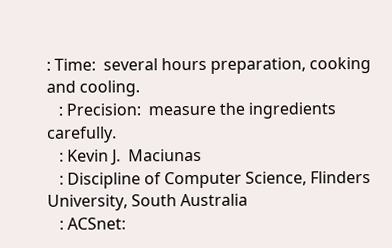: Time:  several hours preparation, cooking and cooling.
   : Precision:  measure the ingredients carefully.
   : Kevin J.  Maciunas
   : Discipline of Computer Science, Flinders University, South Australia
   : ACSnet: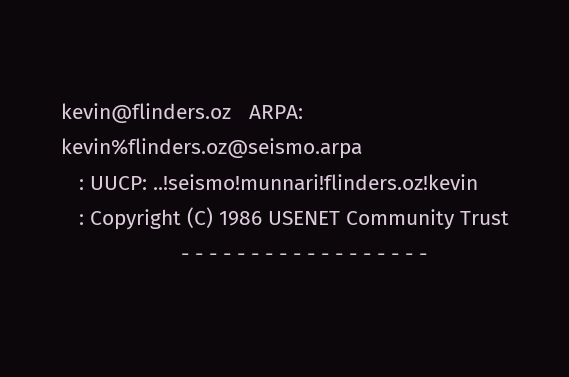kevin@flinders.oz   ARPA:     kevin%flinders.oz@seismo.arpa
   : UUCP: ..!seismo!munnari!flinders.oz!kevin
   : Copyright (C) 1986 USENET Community Trust
                    - - - - - - - - - - - - - - - - - -